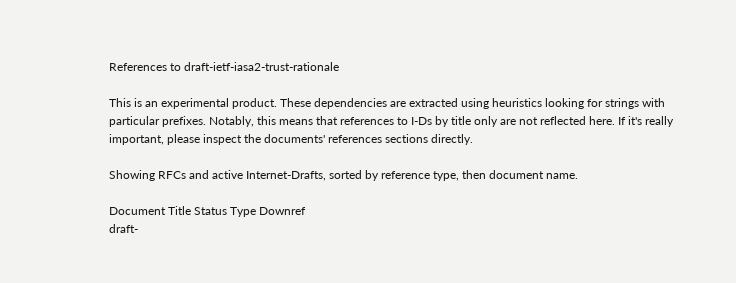References to draft-ietf-iasa2-trust-rationale

This is an experimental product. These dependencies are extracted using heuristics looking for strings with particular prefixes. Notably, this means that references to I-Ds by title only are not reflected here. If it's really important, please inspect the documents' references sections directly.

Showing RFCs and active Internet-Drafts, sorted by reference type, then document name.

Document Title Status Type Downref
draft-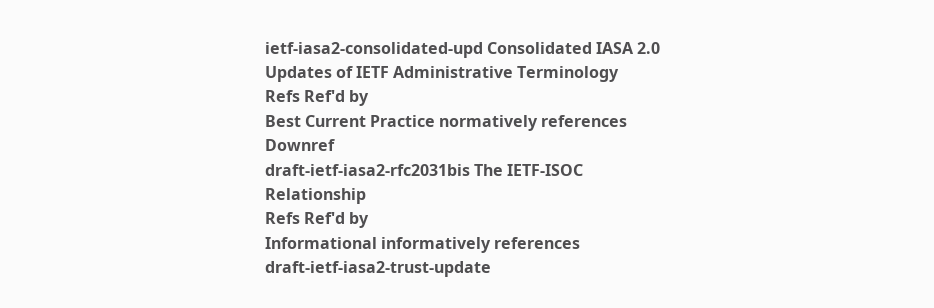ietf-iasa2-consolidated-upd Consolidated IASA 2.0 Updates of IETF Administrative Terminology
Refs Ref'd by
Best Current Practice normatively references Downref
draft-ietf-iasa2-rfc2031bis The IETF-ISOC Relationship
Refs Ref'd by
Informational informatively references
draft-ietf-iasa2-trust-update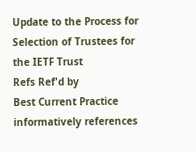Update to the Process for Selection of Trustees for the IETF Trust
Refs Ref'd by
Best Current Practice informatively references